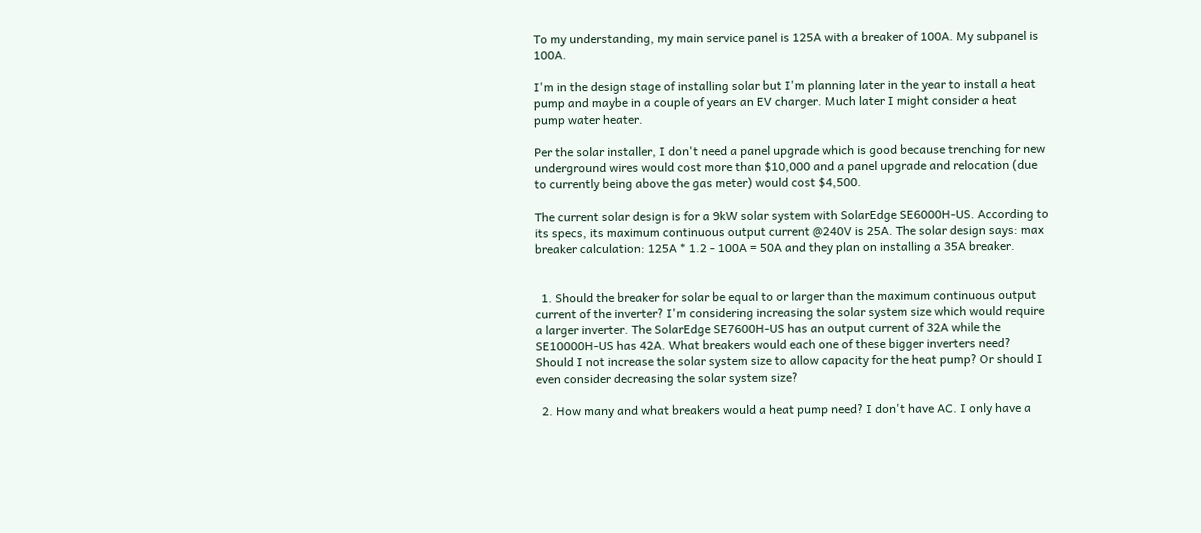To my understanding, my main service panel is 125A with a breaker of 100A. My subpanel is 100A.

I'm in the design stage of installing solar but I'm planning later in the year to install a heat pump and maybe in a couple of years an EV charger. Much later I might consider a heat pump water heater.

Per the solar installer, I don't need a panel upgrade which is good because trenching for new underground wires would cost more than $10,000 and a panel upgrade and relocation (due to currently being above the gas meter) would cost $4,500.

The current solar design is for a 9kW solar system with SolarEdge SE6000H-US. According to its specs, its maximum continuous output current @240V is 25A. The solar design says: max breaker calculation: 125A * 1.2 - 100A = 50A and they plan on installing a 35A breaker.


  1. Should the breaker for solar be equal to or larger than the maximum continuous output current of the inverter? I'm considering increasing the solar system size which would require a larger inverter. The SolarEdge SE7600H-US has an output current of 32A while the SE10000H-US has 42A. What breakers would each one of these bigger inverters need? Should I not increase the solar system size to allow capacity for the heat pump? Or should I even consider decreasing the solar system size?

  2. How many and what breakers would a heat pump need? I don't have AC. I only have a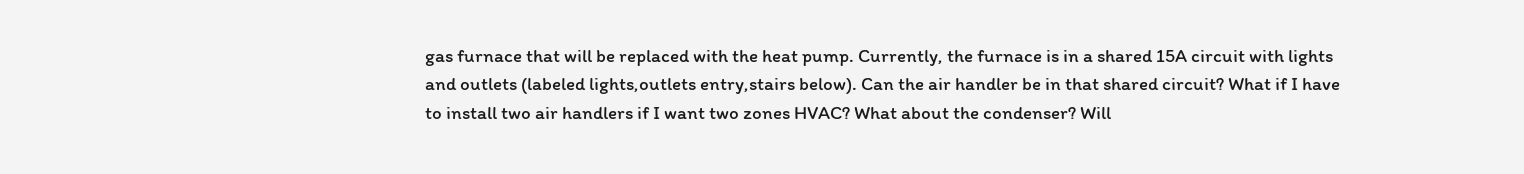gas furnace that will be replaced with the heat pump. Currently, the furnace is in a shared 15A circuit with lights and outlets (labeled lights,outlets entry,stairs below). Can the air handler be in that shared circuit? What if I have to install two air handlers if I want two zones HVAC? What about the condenser? Will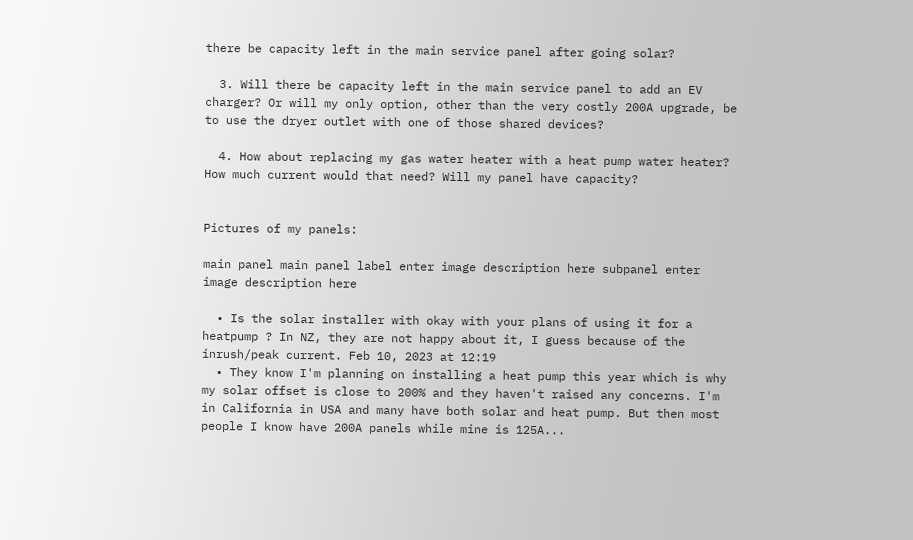there be capacity left in the main service panel after going solar?

  3. Will there be capacity left in the main service panel to add an EV charger? Or will my only option, other than the very costly 200A upgrade, be to use the dryer outlet with one of those shared devices?

  4. How about replacing my gas water heater with a heat pump water heater? How much current would that need? Will my panel have capacity?


Pictures of my panels:

main panel main panel label enter image description here subpanel enter image description here

  • Is the solar installer with okay with your plans of using it for a heatpump ? In NZ, they are not happy about it, I guess because of the inrush/peak current. Feb 10, 2023 at 12:19
  • They know I'm planning on installing a heat pump this year which is why my solar offset is close to 200% and they haven't raised any concerns. I'm in California in USA and many have both solar and heat pump. But then most people I know have 200A panels while mine is 125A...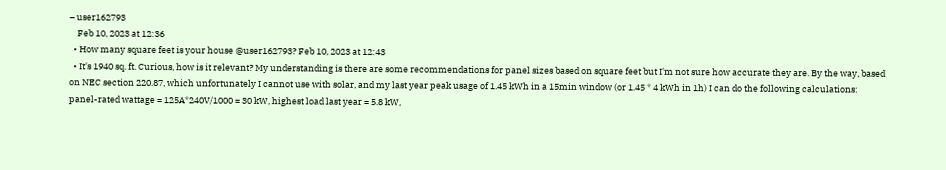– user162793
    Feb 10, 2023 at 12:36
  • How many square feet is your house @user162793? Feb 10, 2023 at 12:43
  • It's 1940 sq. ft. Curious, how is it relevant? My understanding is there are some recommendations for panel sizes based on square feet but I'm not sure how accurate they are. By the way, based on NEC section 220.87, which unfortunately I cannot use with solar, and my last year peak usage of 1.45 kWh in a 15min window (or 1.45 * 4 kWh in 1h) I can do the following calculations: panel-rated wattage = 125A*240V/1000 = 30 kW, highest load last year = 5.8 kW,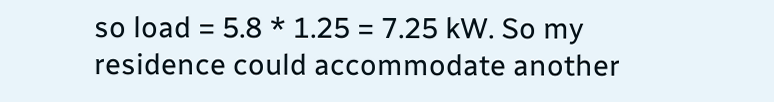so load = 5.8 * 1.25 = 7.25 kW. So my residence could accommodate another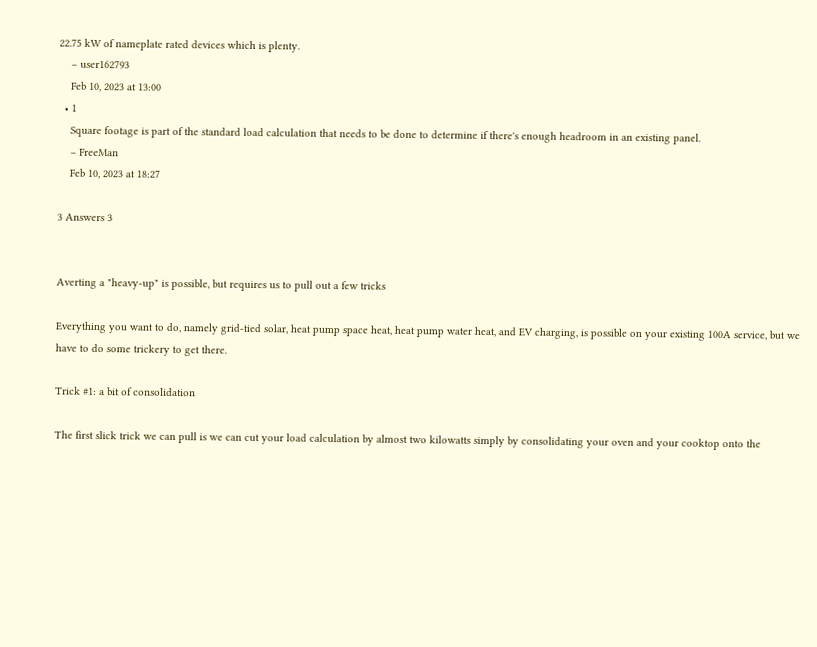22.75 kW of nameplate rated devices which is plenty.
    – user162793
    Feb 10, 2023 at 13:00
  • 1
    Square footage is part of the standard load calculation that needs to be done to determine if there's enough headroom in an existing panel.
    – FreeMan
    Feb 10, 2023 at 18:27

3 Answers 3


Averting a "heavy-up" is possible, but requires us to pull out a few tricks

Everything you want to do, namely grid-tied solar, heat pump space heat, heat pump water heat, and EV charging, is possible on your existing 100A service, but we have to do some trickery to get there.

Trick #1: a bit of consolidation

The first slick trick we can pull is we can cut your load calculation by almost two kilowatts simply by consolidating your oven and your cooktop onto the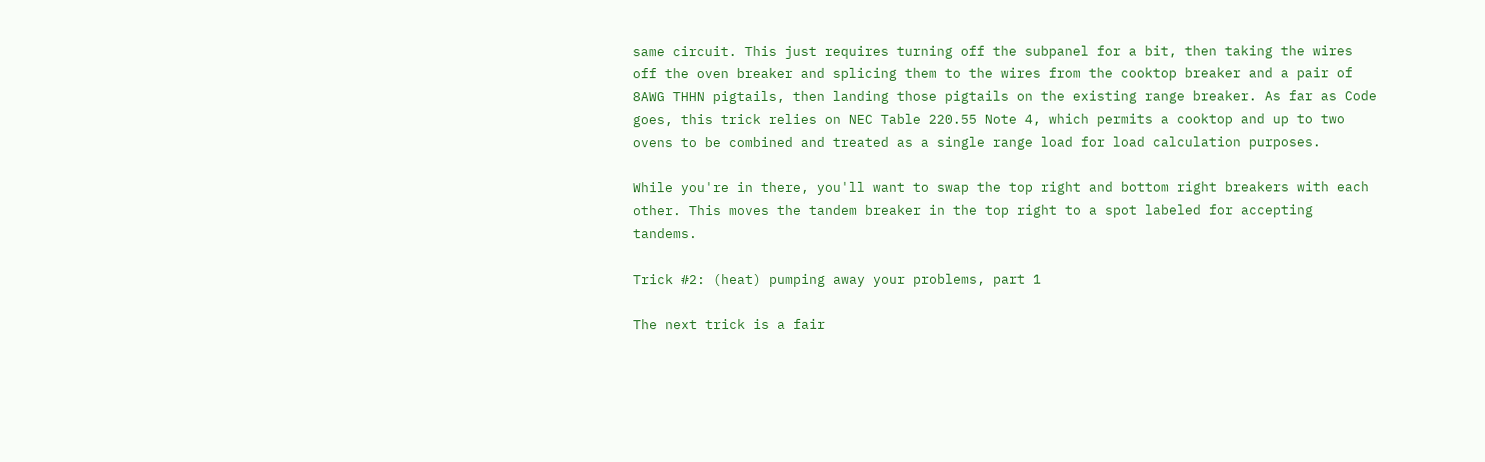same circuit. This just requires turning off the subpanel for a bit, then taking the wires off the oven breaker and splicing them to the wires from the cooktop breaker and a pair of 8AWG THHN pigtails, then landing those pigtails on the existing range breaker. As far as Code goes, this trick relies on NEC Table 220.55 Note 4, which permits a cooktop and up to two ovens to be combined and treated as a single range load for load calculation purposes.

While you're in there, you'll want to swap the top right and bottom right breakers with each other. This moves the tandem breaker in the top right to a spot labeled for accepting tandems.

Trick #2: (heat) pumping away your problems, part 1

The next trick is a fair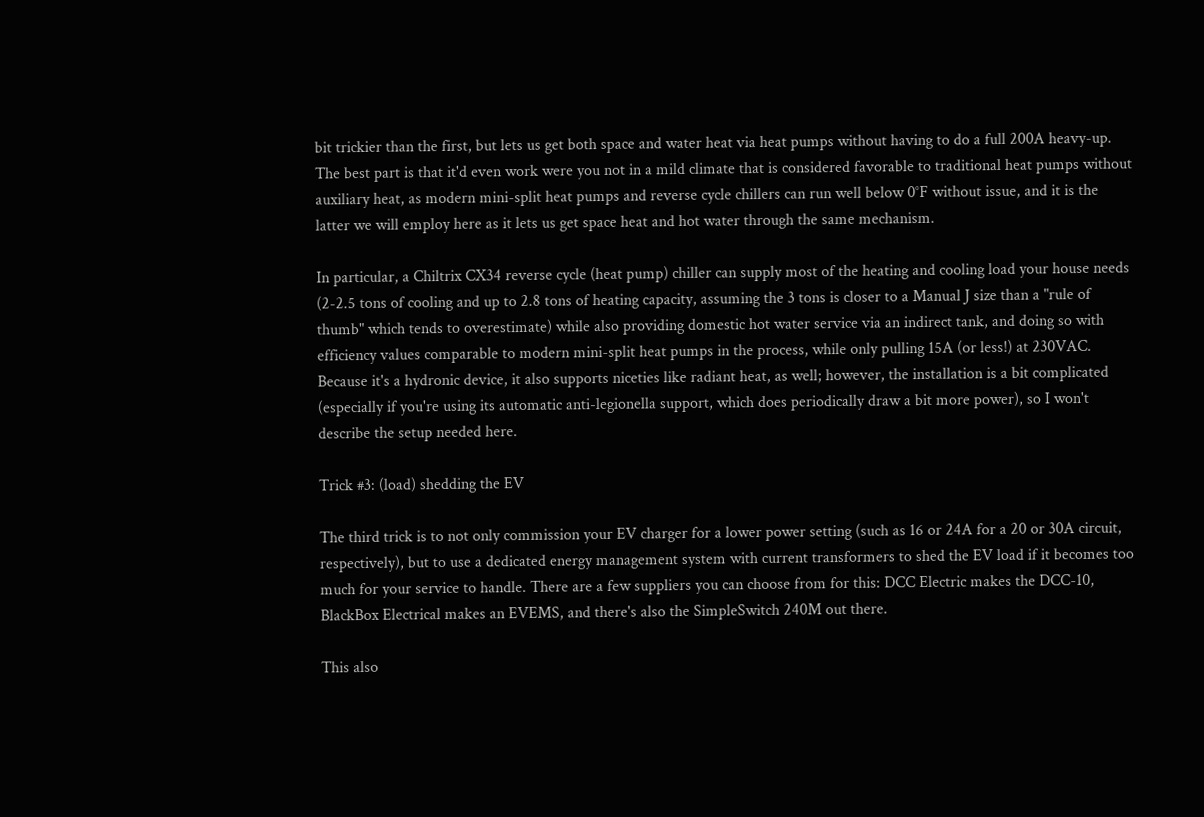bit trickier than the first, but lets us get both space and water heat via heat pumps without having to do a full 200A heavy-up. The best part is that it'd even work were you not in a mild climate that is considered favorable to traditional heat pumps without auxiliary heat, as modern mini-split heat pumps and reverse cycle chillers can run well below 0°F without issue, and it is the latter we will employ here as it lets us get space heat and hot water through the same mechanism.

In particular, a Chiltrix CX34 reverse cycle (heat pump) chiller can supply most of the heating and cooling load your house needs (2-2.5 tons of cooling and up to 2.8 tons of heating capacity, assuming the 3 tons is closer to a Manual J size than a "rule of thumb" which tends to overestimate) while also providing domestic hot water service via an indirect tank, and doing so with efficiency values comparable to modern mini-split heat pumps in the process, while only pulling 15A (or less!) at 230VAC. Because it's a hydronic device, it also supports niceties like radiant heat, as well; however, the installation is a bit complicated (especially if you're using its automatic anti-legionella support, which does periodically draw a bit more power), so I won't describe the setup needed here.

Trick #3: (load) shedding the EV

The third trick is to not only commission your EV charger for a lower power setting (such as 16 or 24A for a 20 or 30A circuit, respectively), but to use a dedicated energy management system with current transformers to shed the EV load if it becomes too much for your service to handle. There are a few suppliers you can choose from for this: DCC Electric makes the DCC-10, BlackBox Electrical makes an EVEMS, and there's also the SimpleSwitch 240M out there.

This also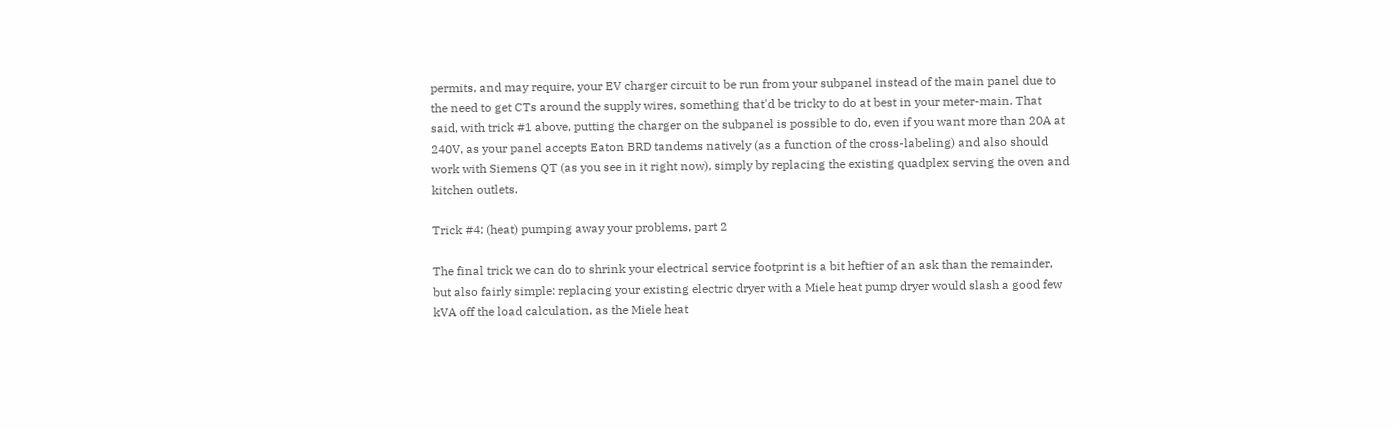permits, and may require, your EV charger circuit to be run from your subpanel instead of the main panel due to the need to get CTs around the supply wires, something that'd be tricky to do at best in your meter-main. That said, with trick #1 above, putting the charger on the subpanel is possible to do, even if you want more than 20A at 240V, as your panel accepts Eaton BRD tandems natively (as a function of the cross-labeling) and also should work with Siemens QT (as you see in it right now), simply by replacing the existing quadplex serving the oven and kitchen outlets.

Trick #4: (heat) pumping away your problems, part 2

The final trick we can do to shrink your electrical service footprint is a bit heftier of an ask than the remainder, but also fairly simple: replacing your existing electric dryer with a Miele heat pump dryer would slash a good few kVA off the load calculation, as the Miele heat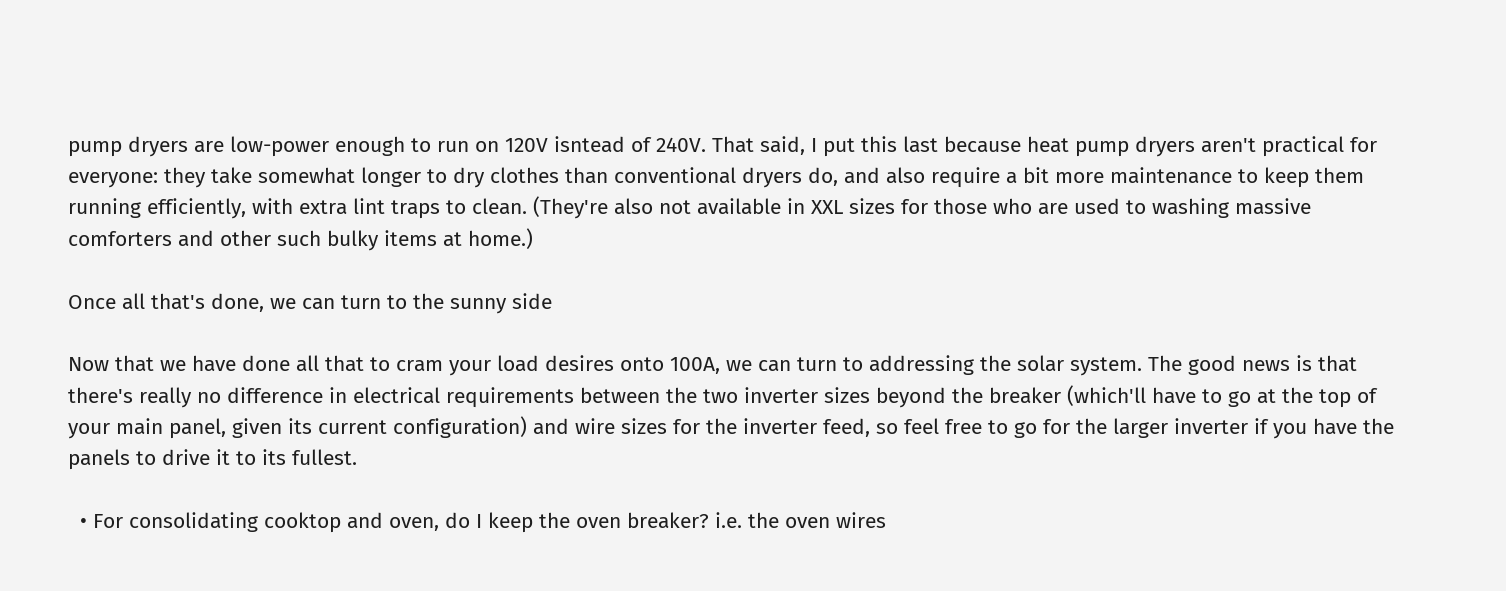pump dryers are low-power enough to run on 120V isntead of 240V. That said, I put this last because heat pump dryers aren't practical for everyone: they take somewhat longer to dry clothes than conventional dryers do, and also require a bit more maintenance to keep them running efficiently, with extra lint traps to clean. (They're also not available in XXL sizes for those who are used to washing massive comforters and other such bulky items at home.)

Once all that's done, we can turn to the sunny side

Now that we have done all that to cram your load desires onto 100A, we can turn to addressing the solar system. The good news is that there's really no difference in electrical requirements between the two inverter sizes beyond the breaker (which'll have to go at the top of your main panel, given its current configuration) and wire sizes for the inverter feed, so feel free to go for the larger inverter if you have the panels to drive it to its fullest.

  • For consolidating cooktop and oven, do I keep the oven breaker? i.e. the oven wires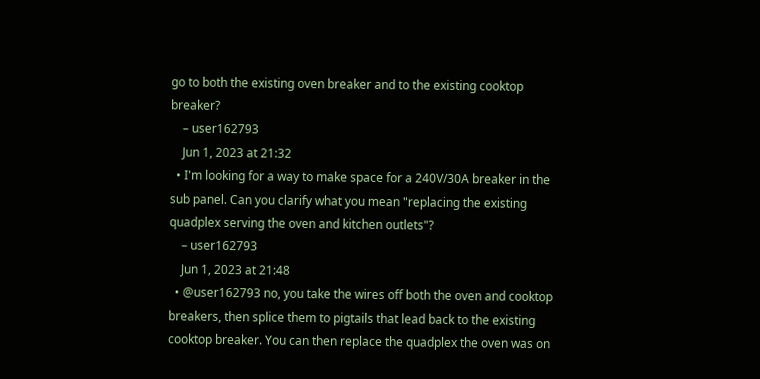go to both the existing oven breaker and to the existing cooktop breaker?
    – user162793
    Jun 1, 2023 at 21:32
  • I'm looking for a way to make space for a 240V/30A breaker in the sub panel. Can you clarify what you mean "replacing the existing quadplex serving the oven and kitchen outlets"?
    – user162793
    Jun 1, 2023 at 21:48
  • @user162793 no, you take the wires off both the oven and cooktop breakers, then splice them to pigtails that lead back to the existing cooktop breaker. You can then replace the quadplex the oven was on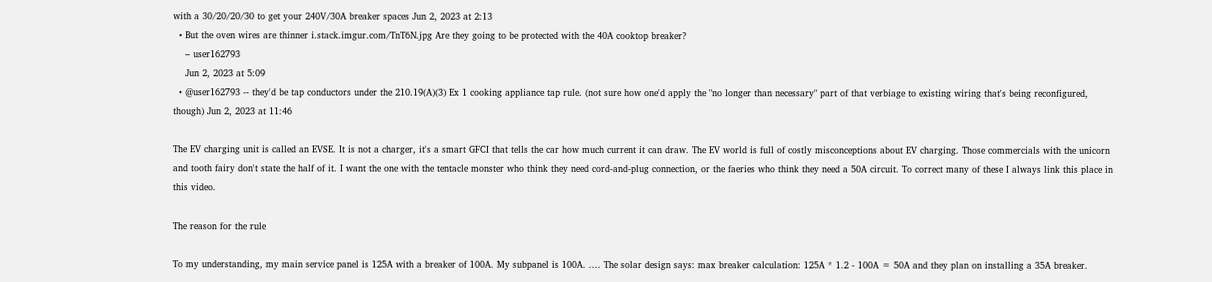with a 30/20/20/30 to get your 240V/30A breaker spaces Jun 2, 2023 at 2:13
  • But the oven wires are thinner i.stack.imgur.com/TnT6N.jpg Are they going to be protected with the 40A cooktop breaker?
    – user162793
    Jun 2, 2023 at 5:09
  • @user162793 -- they'd be tap conductors under the 210.19(A)(3) Ex 1 cooking appliance tap rule. (not sure how one'd apply the "no longer than necessary" part of that verbiage to existing wiring that's being reconfigured, though) Jun 2, 2023 at 11:46

The EV charging unit is called an EVSE. It is not a charger, it's a smart GFCI that tells the car how much current it can draw. The EV world is full of costly misconceptions about EV charging. Those commercials with the unicorn and tooth fairy don't state the half of it. I want the one with the tentacle monster who think they need cord-and-plug connection, or the faeries who think they need a 50A circuit. To correct many of these I always link this place in this video.

The reason for the rule

To my understanding, my main service panel is 125A with a breaker of 100A. My subpanel is 100A. .... The solar design says: max breaker calculation: 125A * 1.2 - 100A = 50A and they plan on installing a 35A breaker.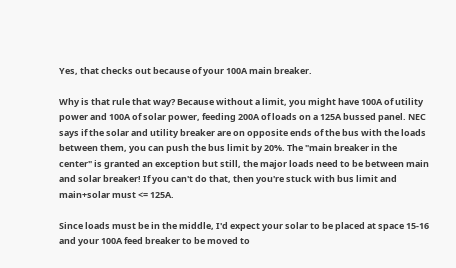Yes, that checks out because of your 100A main breaker.

Why is that rule that way? Because without a limit, you might have 100A of utility power and 100A of solar power, feeding 200A of loads on a 125A bussed panel. NEC says if the solar and utility breaker are on opposite ends of the bus with the loads between them, you can push the bus limit by 20%. The "main breaker in the center" is granted an exception but still, the major loads need to be between main and solar breaker! If you can't do that, then you're stuck with bus limit and main+solar must <= 125A.

Since loads must be in the middle, I'd expect your solar to be placed at space 15-16 and your 100A feed breaker to be moved to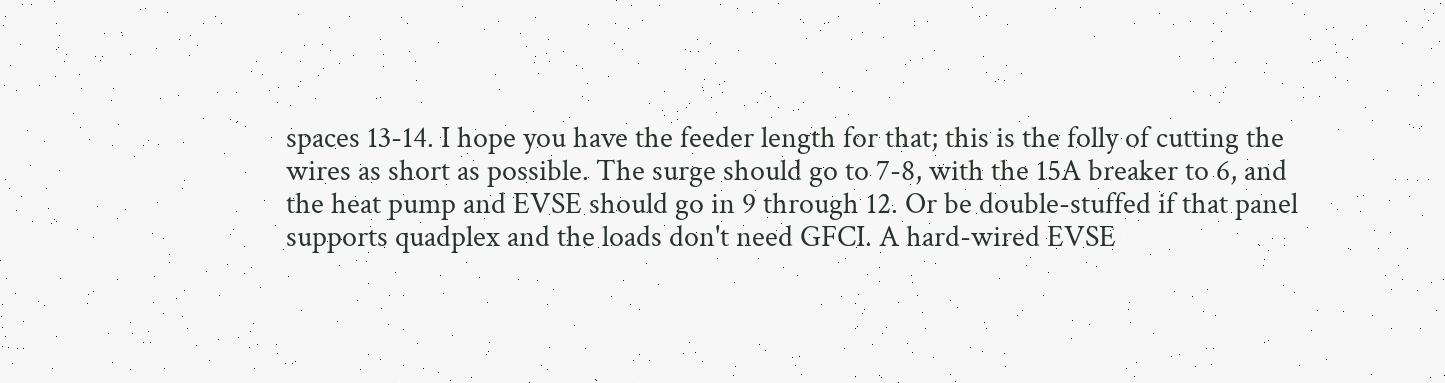spaces 13-14. I hope you have the feeder length for that; this is the folly of cutting the wires as short as possible. The surge should go to 7-8, with the 15A breaker to 6, and the heat pump and EVSE should go in 9 through 12. Or be double-stuffed if that panel supports quadplex and the loads don't need GFCI. A hard-wired EVSE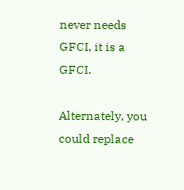never needs GFCI, it is a GFCI.

Alternately, you could replace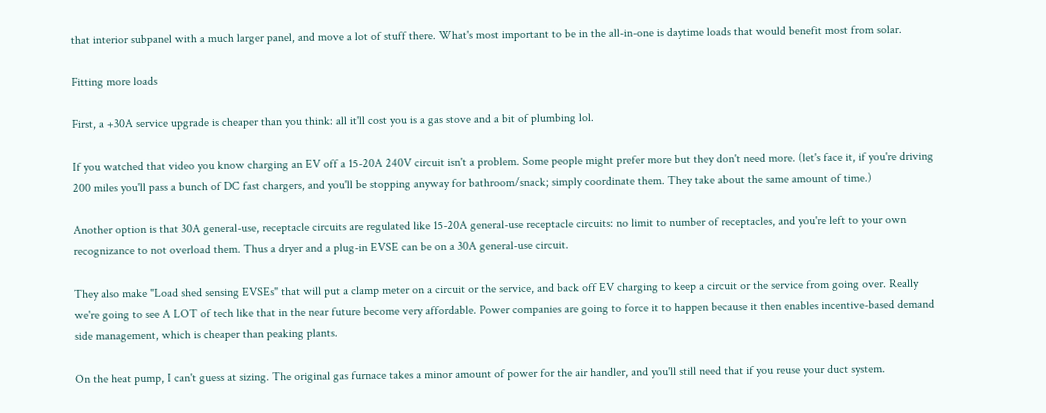that interior subpanel with a much larger panel, and move a lot of stuff there. What's most important to be in the all-in-one is daytime loads that would benefit most from solar.

Fitting more loads

First, a +30A service upgrade is cheaper than you think: all it'll cost you is a gas stove and a bit of plumbing lol.

If you watched that video you know charging an EV off a 15-20A 240V circuit isn't a problem. Some people might prefer more but they don't need more. (let's face it, if you're driving 200 miles you'll pass a bunch of DC fast chargers, and you'll be stopping anyway for bathroom/snack; simply coordinate them. They take about the same amount of time.)

Another option is that 30A general-use, receptacle circuits are regulated like 15-20A general-use receptacle circuits: no limit to number of receptacles, and you're left to your own recognizance to not overload them. Thus a dryer and a plug-in EVSE can be on a 30A general-use circuit.

They also make "Load shed sensing EVSEs" that will put a clamp meter on a circuit or the service, and back off EV charging to keep a circuit or the service from going over. Really we're going to see A LOT of tech like that in the near future become very affordable. Power companies are going to force it to happen because it then enables incentive-based demand side management, which is cheaper than peaking plants.

On the heat pump, I can't guess at sizing. The original gas furnace takes a minor amount of power for the air handler, and you'll still need that if you reuse your duct system.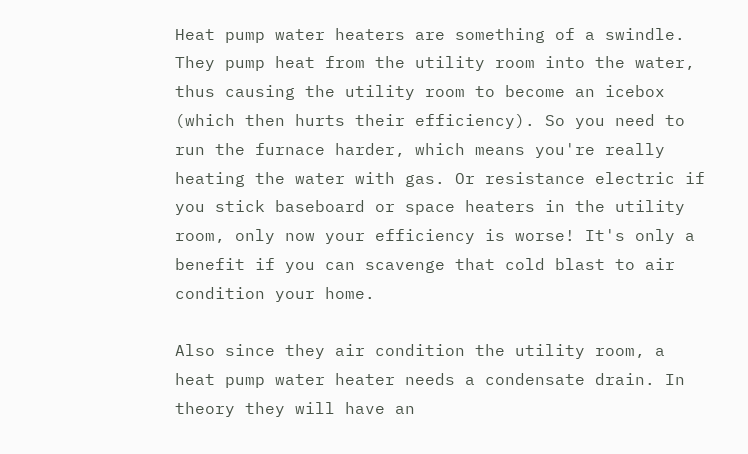Heat pump water heaters are something of a swindle. They pump heat from the utility room into the water, thus causing the utility room to become an icebox (which then hurts their efficiency). So you need to run the furnace harder, which means you're really heating the water with gas. Or resistance electric if you stick baseboard or space heaters in the utility room, only now your efficiency is worse! It's only a benefit if you can scavenge that cold blast to air condition your home.

Also since they air condition the utility room, a heat pump water heater needs a condensate drain. In theory they will have an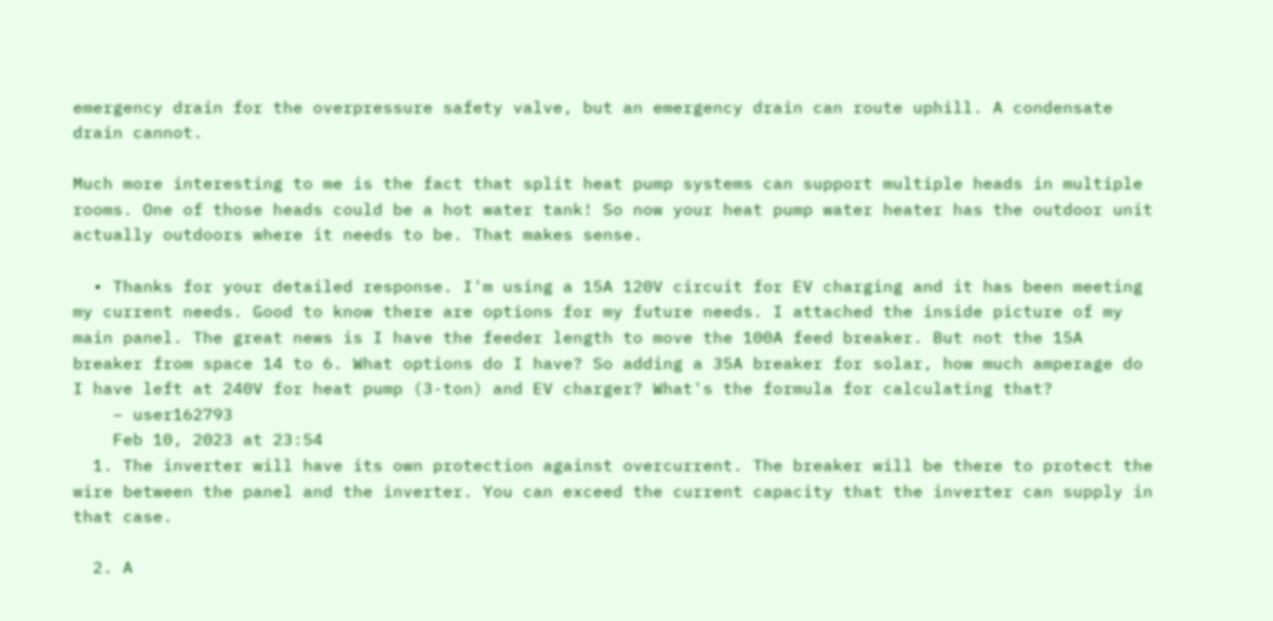emergency drain for the overpressure safety valve, but an emergency drain can route uphill. A condensate drain cannot.

Much more interesting to me is the fact that split heat pump systems can support multiple heads in multiple rooms. One of those heads could be a hot water tank! So now your heat pump water heater has the outdoor unit actually outdoors where it needs to be. That makes sense.

  • Thanks for your detailed response. I'm using a 15A 120V circuit for EV charging and it has been meeting my current needs. Good to know there are options for my future needs. I attached the inside picture of my main panel. The great news is I have the feeder length to move the 100A feed breaker. But not the 15A breaker from space 14 to 6. What options do I have? So adding a 35A breaker for solar, how much amperage do I have left at 240V for heat pump (3-ton) and EV charger? What's the formula for calculating that?
    – user162793
    Feb 10, 2023 at 23:54
  1. The inverter will have its own protection against overcurrent. The breaker will be there to protect the wire between the panel and the inverter. You can exceed the current capacity that the inverter can supply in that case.

  2. A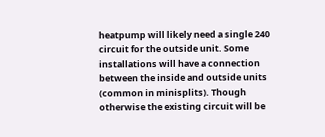heatpump will likely need a single 240 circuit for the outside unit. Some installations will have a connection between the inside and outside units (common in minisplits). Though otherwise the existing circuit will be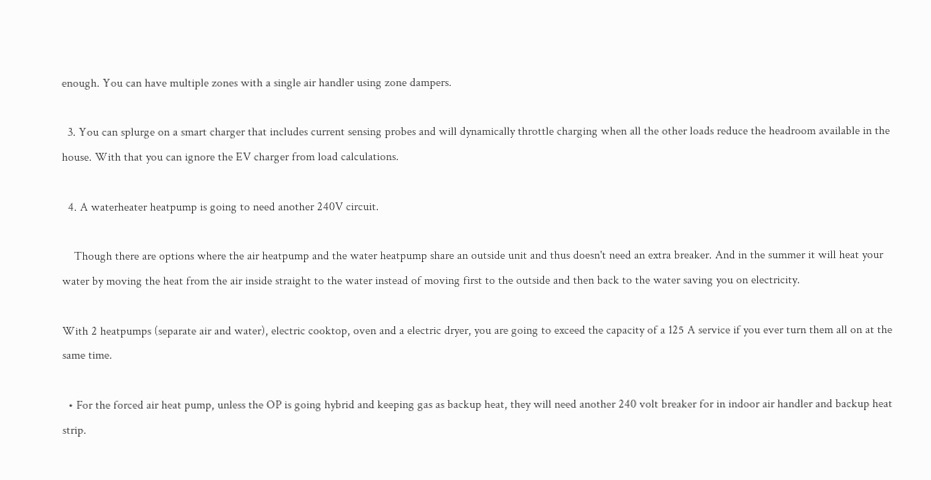enough. You can have multiple zones with a single air handler using zone dampers.

  3. You can splurge on a smart charger that includes current sensing probes and will dynamically throttle charging when all the other loads reduce the headroom available in the house. With that you can ignore the EV charger from load calculations.

  4. A waterheater heatpump is going to need another 240V circuit.

    Though there are options where the air heatpump and the water heatpump share an outside unit and thus doesn't need an extra breaker. And in the summer it will heat your water by moving the heat from the air inside straight to the water instead of moving first to the outside and then back to the water saving you on electricity.

With 2 heatpumps (separate air and water), electric cooktop, oven and a electric dryer, you are going to exceed the capacity of a 125 A service if you ever turn them all on at the same time.

  • For the forced air heat pump, unless the OP is going hybrid and keeping gas as backup heat, they will need another 240 volt breaker for in indoor air handler and backup heat strip.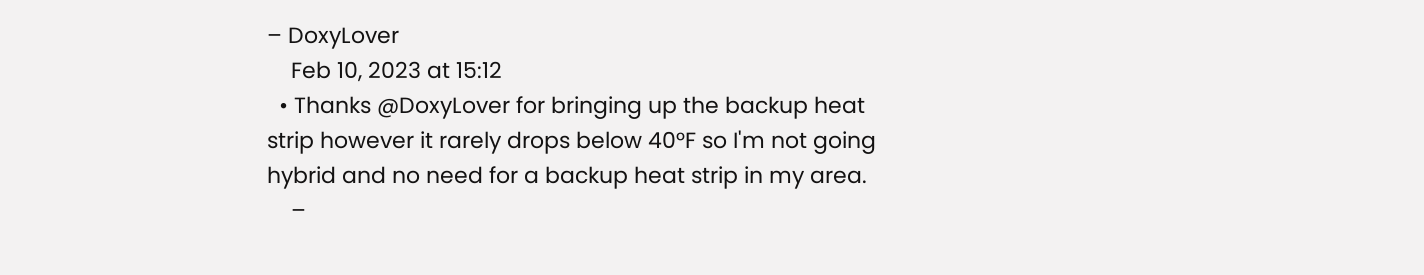– DoxyLover
    Feb 10, 2023 at 15:12
  • Thanks @DoxyLover for bringing up the backup heat strip however it rarely drops below 40°F so I'm not going hybrid and no need for a backup heat strip in my area.
    –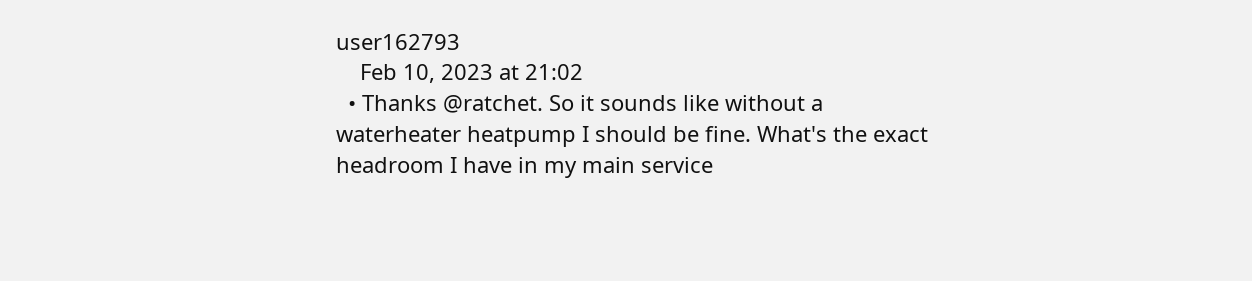user162793
    Feb 10, 2023 at 21:02
  • Thanks @ratchet. So it sounds like without a waterheater heatpump I should be fine. What's the exact headroom I have in my main service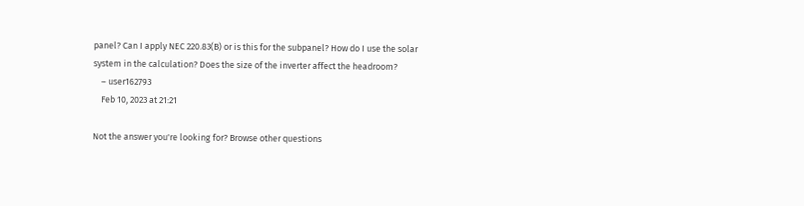panel? Can I apply NEC 220.83(B) or is this for the subpanel? How do I use the solar system in the calculation? Does the size of the inverter affect the headroom?
    – user162793
    Feb 10, 2023 at 21:21

Not the answer you're looking for? Browse other questions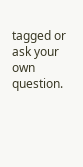tagged or ask your own question.